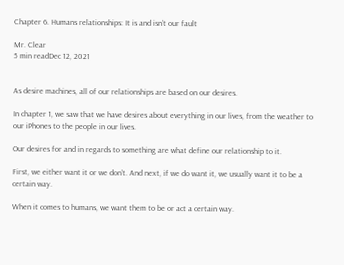Chapter 6. Humans relationships: It is and isn’t our fault

Mr. Clear
5 min readDec 12, 2021


As desire machines, all of our relationships are based on our desires.

In chapter 1, we saw that we have desires about everything in our lives, from the weather to our iPhones to the people in our lives.

Our desires for and in regards to something are what define our relationship to it.

First, we either want it or we don’t. And next, if we do want it, we usually want it to be a certain way.

When it comes to humans, we want them to be or act a certain way.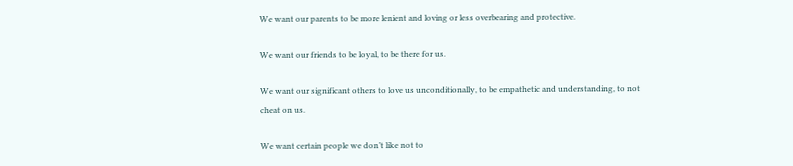We want our parents to be more lenient and loving or less overbearing and protective.

We want our friends to be loyal, to be there for us.

We want our significant others to love us unconditionally, to be empathetic and understanding, to not cheat on us.

We want certain people we don’t like not to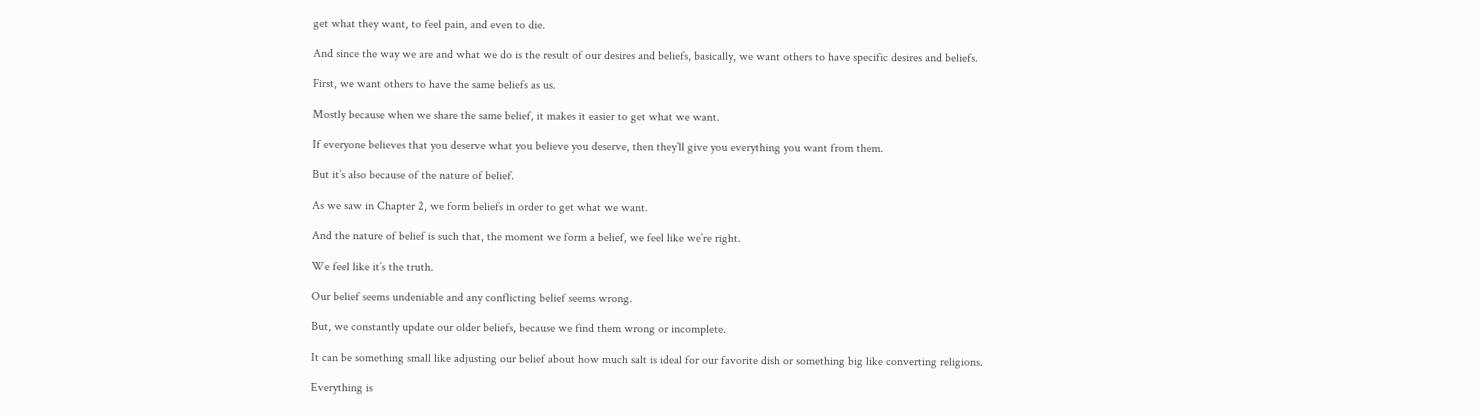get what they want, to feel pain, and even to die.

And since the way we are and what we do is the result of our desires and beliefs, basically, we want others to have specific desires and beliefs.

First, we want others to have the same beliefs as us.

Mostly because when we share the same belief, it makes it easier to get what we want.

If everyone believes that you deserve what you believe you deserve, then they’ll give you everything you want from them.

But it’s also because of the nature of belief.

As we saw in Chapter 2, we form beliefs in order to get what we want.

And the nature of belief is such that, the moment we form a belief, we feel like we’re right.

We feel like it’s the truth.

Our belief seems undeniable and any conflicting belief seems wrong.

But, we constantly update our older beliefs, because we find them wrong or incomplete.

It can be something small like adjusting our belief about how much salt is ideal for our favorite dish or something big like converting religions.

Everything is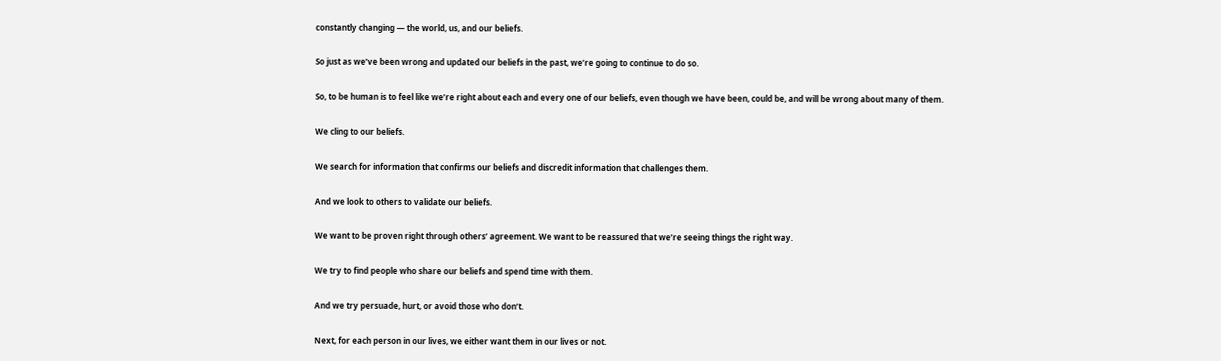constantly changing — the world, us, and our beliefs.

So just as we’ve been wrong and updated our beliefs in the past, we’re going to continue to do so.

So, to be human is to feel like we’re right about each and every one of our beliefs, even though we have been, could be, and will be wrong about many of them.

We cling to our beliefs.

We search for information that confirms our beliefs and discredit information that challenges them.

And we look to others to validate our beliefs.

We want to be proven right through others’ agreement. We want to be reassured that we’re seeing things the right way.

We try to find people who share our beliefs and spend time with them.

And we try persuade, hurt, or avoid those who don’t.

Next, for each person in our lives, we either want them in our lives or not.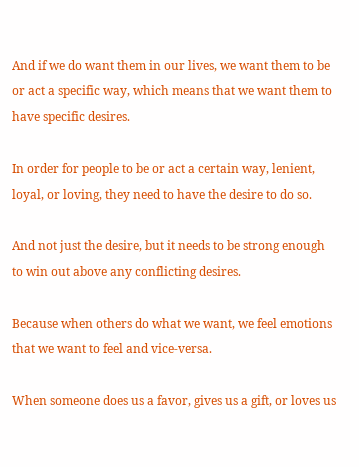And if we do want them in our lives, we want them to be or act a specific way, which means that we want them to have specific desires.

In order for people to be or act a certain way, lenient, loyal, or loving, they need to have the desire to do so.

And not just the desire, but it needs to be strong enough to win out above any conflicting desires.

Because when others do what we want, we feel emotions that we want to feel and vice-versa.

When someone does us a favor, gives us a gift, or loves us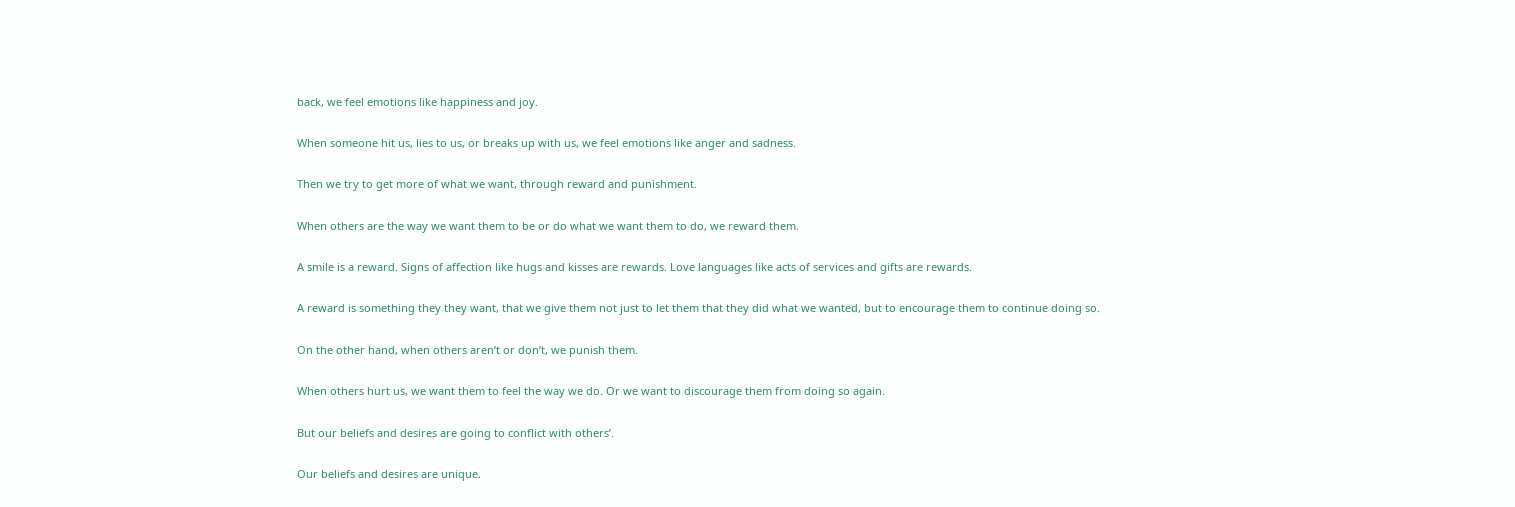back, we feel emotions like happiness and joy.

When someone hit us, lies to us, or breaks up with us, we feel emotions like anger and sadness.

Then we try to get more of what we want, through reward and punishment.

When others are the way we want them to be or do what we want them to do, we reward them.

A smile is a reward. Signs of affection like hugs and kisses are rewards. Love languages like acts of services and gifts are rewards.

A reward is something they they want, that we give them not just to let them that they did what we wanted, but to encourage them to continue doing so.

On the other hand, when others aren’t or don’t, we punish them.

When others hurt us, we want them to feel the way we do. Or we want to discourage them from doing so again.

But our beliefs and desires are going to conflict with others’.

Our beliefs and desires are unique.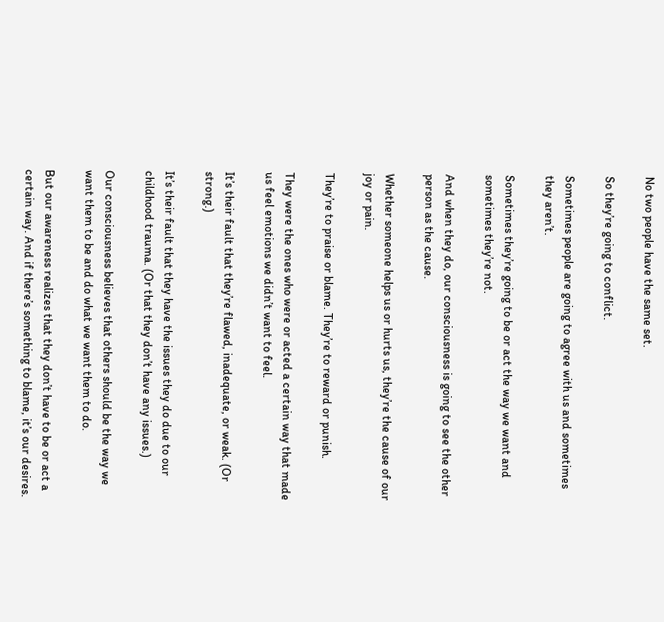No two people have the same set.

So they’re going to conflict.

Sometimes people are going to agree with us and sometimes they aren’t.

Sometimes they’re going to be or act the way we want and sometimes they’re not.

And when they do, our consciousness is going to see the other person as the cause.

Whether someone helps us or hurts us, they’re the cause of our joy or pain.

They’re to praise or blame. They’re to reward or punish.

They were the ones who were or acted a certain way that made us feel emotions we didn’t want to feel.

It’s their fault that they’re flawed, inadequate, or weak. (Or strong.)

It’s their fault that they have the issues they do due to our childhood trauma. (Or that they don’t have any issues.)

Our consciousness believes that others should be the way we want them to be and do what we want them to do.

But our awareness realizes that they don’t have to be or act a certain way. And if there’s something to blame, it’s our desires.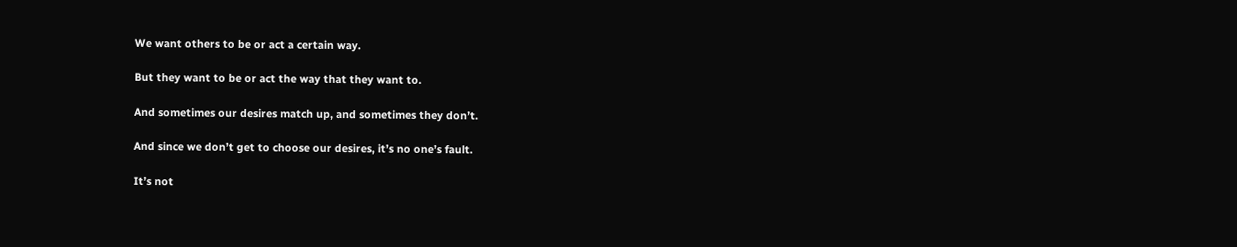We want others to be or act a certain way.

But they want to be or act the way that they want to.

And sometimes our desires match up, and sometimes they don’t.

And since we don’t get to choose our desires, it’s no one’s fault.

It’s not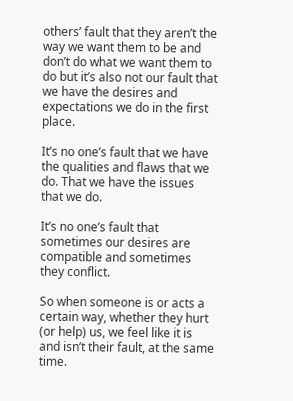others’ fault that they aren’t the way we want them to be and don’t do what we want them to do but it’s also not our fault that we have the desires and expectations we do in the first place.

It’s no one’s fault that we have the qualities and flaws that we do. That we have the issues that we do.

It’s no one’s fault that sometimes our desires are compatible and sometimes they conflict.

So when someone is or acts a certain way, whether they hurt (or help) us, we feel like it is and isn’t their fault, at the same time.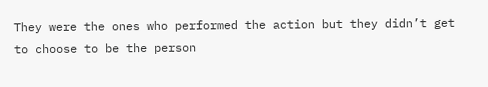They were the ones who performed the action but they didn’t get to choose to be the person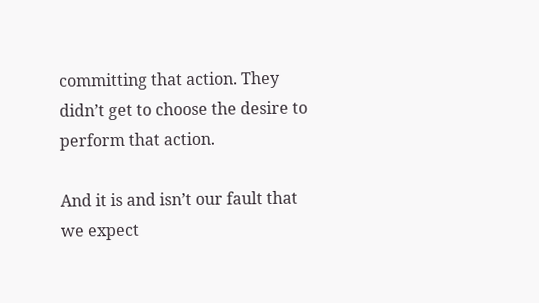committing that action. They didn’t get to choose the desire to perform that action.

And it is and isn’t our fault that we expect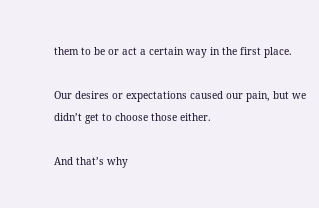them to be or act a certain way in the first place.

Our desires or expectations caused our pain, but we didn’t get to choose those either.

And that’s why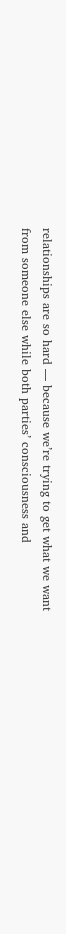relationships are so hard — because we’re trying to get what we want from someone else while both parties’ consciousness and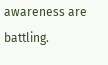awareness are battling.